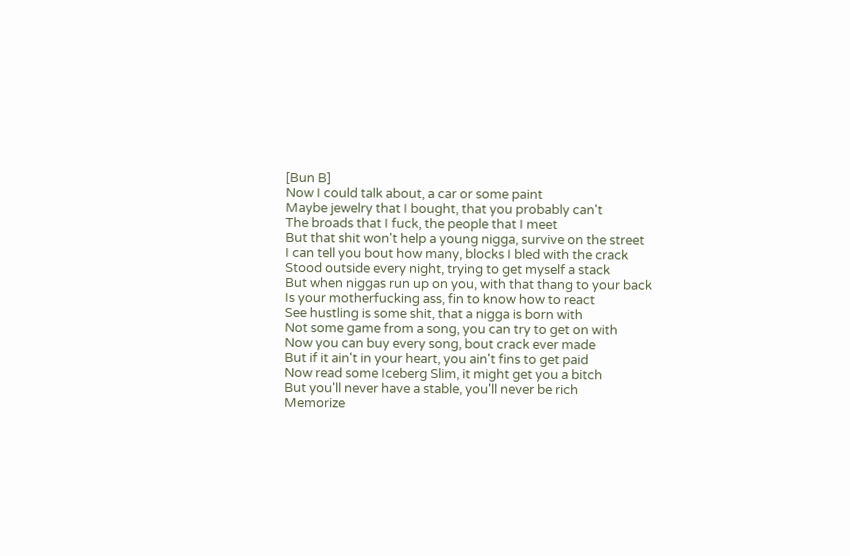[Bun B]
Now I could talk about, a car or some paint
Maybe jewelry that I bought, that you probably can't
The broads that I fuck, the people that I meet
But that shit won't help a young nigga, survive on the street
I can tell you bout how many, blocks I bled with the crack
Stood outside every night, trying to get myself a stack
But when niggas run up on you, with that thang to your back
Is your motherfucking ass, fin to know how to react
See hustling is some shit, that a nigga is born with
Not some game from a song, you can try to get on with
Now you can buy every song, bout crack ever made
But if it ain't in your heart, you ain't fins to get paid
Now read some Iceberg Slim, it might get you a bitch
But you'll never have a stable, you'll never be rich
Memorize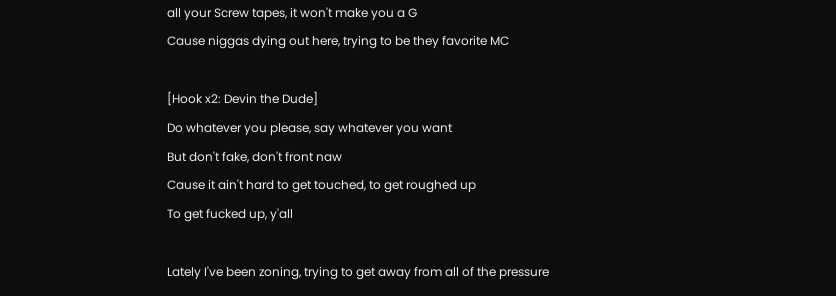all your Screw tapes, it won't make you a G
Cause niggas dying out here, trying to be they favorite MC

[Hook x2: Devin the Dude]
Do whatever you please, say whatever you want
But don't fake, don't front naw
Cause it ain't hard to get touched, to get roughed up
To get fucked up, y'all

Lately I've been zoning, trying to get away from all of the pressure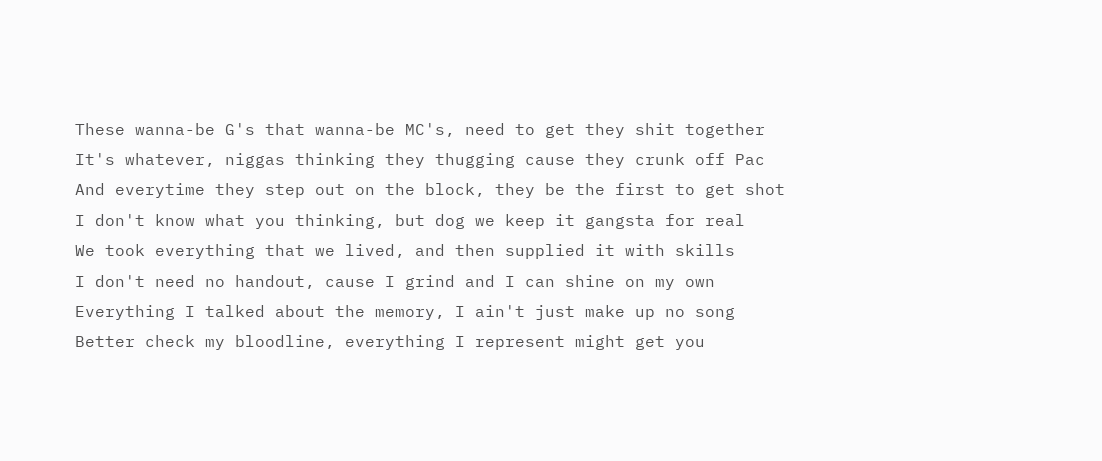These wanna-be G's that wanna-be MC's, need to get they shit together
It's whatever, niggas thinking they thugging cause they crunk off Pac
And everytime they step out on the block, they be the first to get shot
I don't know what you thinking, but dog we keep it gangsta for real
We took everything that we lived, and then supplied it with skills
I don't need no handout, cause I grind and I can shine on my own
Everything I talked about the memory, I ain't just make up no song
Better check my bloodline, everything I represent might get you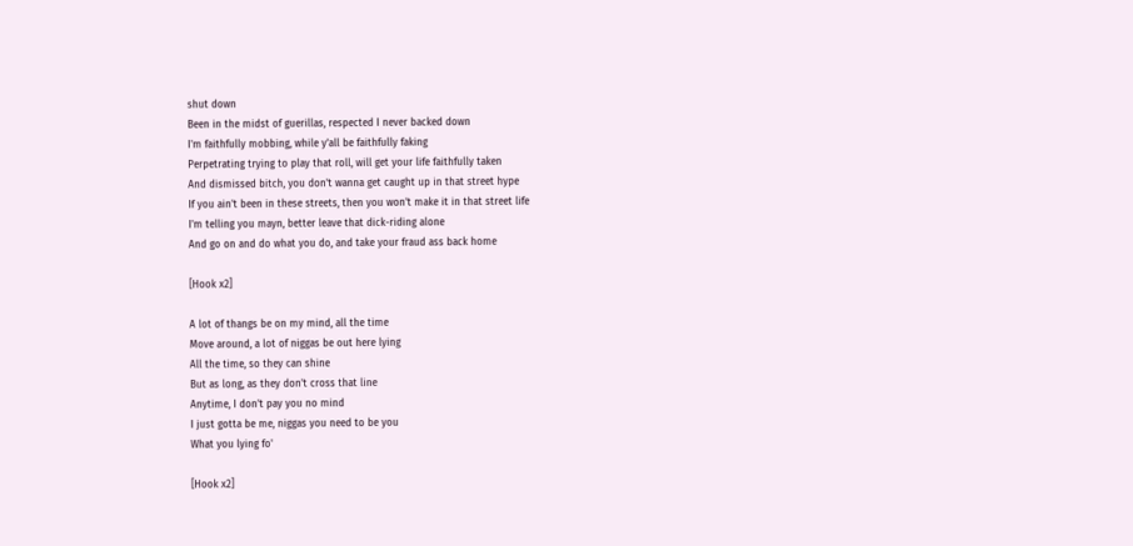shut down
Been in the midst of guerillas, respected I never backed down
I'm faithfully mobbing, while y'all be faithfully faking
Perpetrating trying to play that roll, will get your life faithfully taken
And dismissed bitch, you don't wanna get caught up in that street hype
If you ain't been in these streets, then you won't make it in that street life
I'm telling you mayn, better leave that dick-riding alone
And go on and do what you do, and take your fraud ass back home

[Hook x2]

A lot of thangs be on my mind, all the time
Move around, a lot of niggas be out here lying
All the time, so they can shine
But as long, as they don't cross that line
Anytime, I don't pay you no mind
I just gotta be me, niggas you need to be you
What you lying fo'

[Hook x2]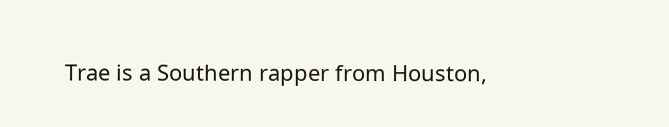Trae is a Southern rapper from Houston,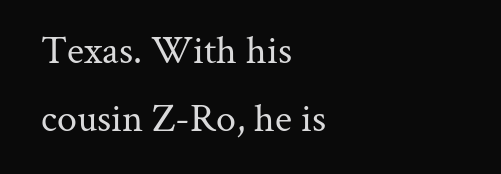Texas. With his cousin Z-Ro, he is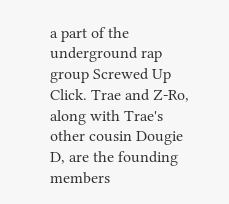a part of the underground rap group Screwed Up Click. Trae and Z-Ro, along with Trae's other cousin Dougie D, are the founding members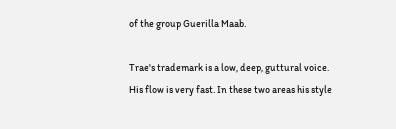of the group Guerilla Maab.

Trae's trademark is a low, deep, guttural voice. His flow is very fast. In these two areas his style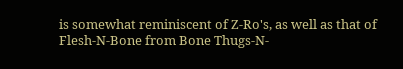is somewhat reminiscent of Z-Ro's, as well as that of Flesh-N-Bone from Bone Thugs-N-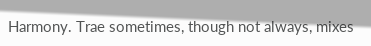Harmony. Trae sometimes, though not always, mixes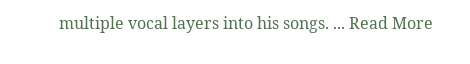multiple vocal layers into his songs. ... Read More